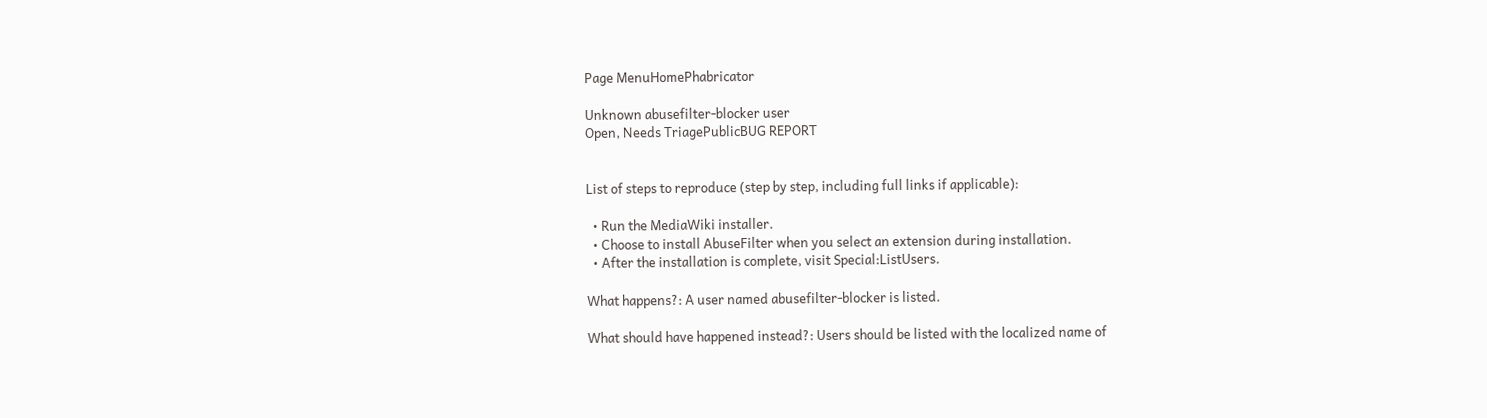Page MenuHomePhabricator

Unknown abusefilter-blocker user
Open, Needs TriagePublicBUG REPORT


List of steps to reproduce (step by step, including full links if applicable):

  • Run the MediaWiki installer.
  • Choose to install AbuseFilter when you select an extension during installation.
  • After the installation is complete, visit Special:ListUsers.

What happens?: A user named abusefilter-blocker is listed.

What should have happened instead?: Users should be listed with the localized name of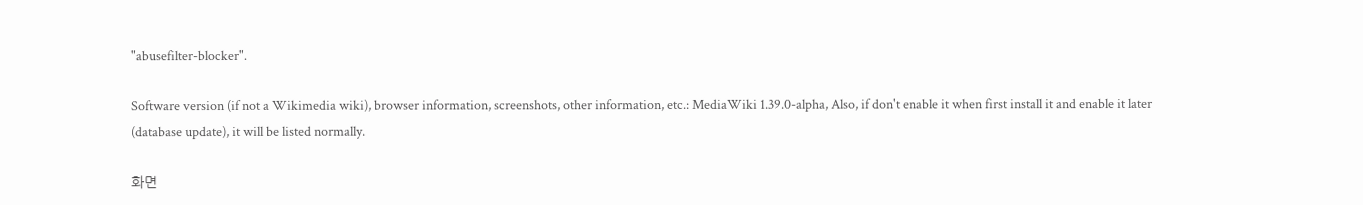"abusefilter-blocker".

Software version (if not a Wikimedia wiki), browser information, screenshots, other information, etc.: MediaWiki 1.39.0-alpha, Also, if don't enable it when first install it and enable it later (database update), it will be listed normally.

화면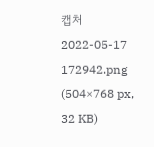캡처 2022-05-17 172942.png (504×768 px, 32 KB)